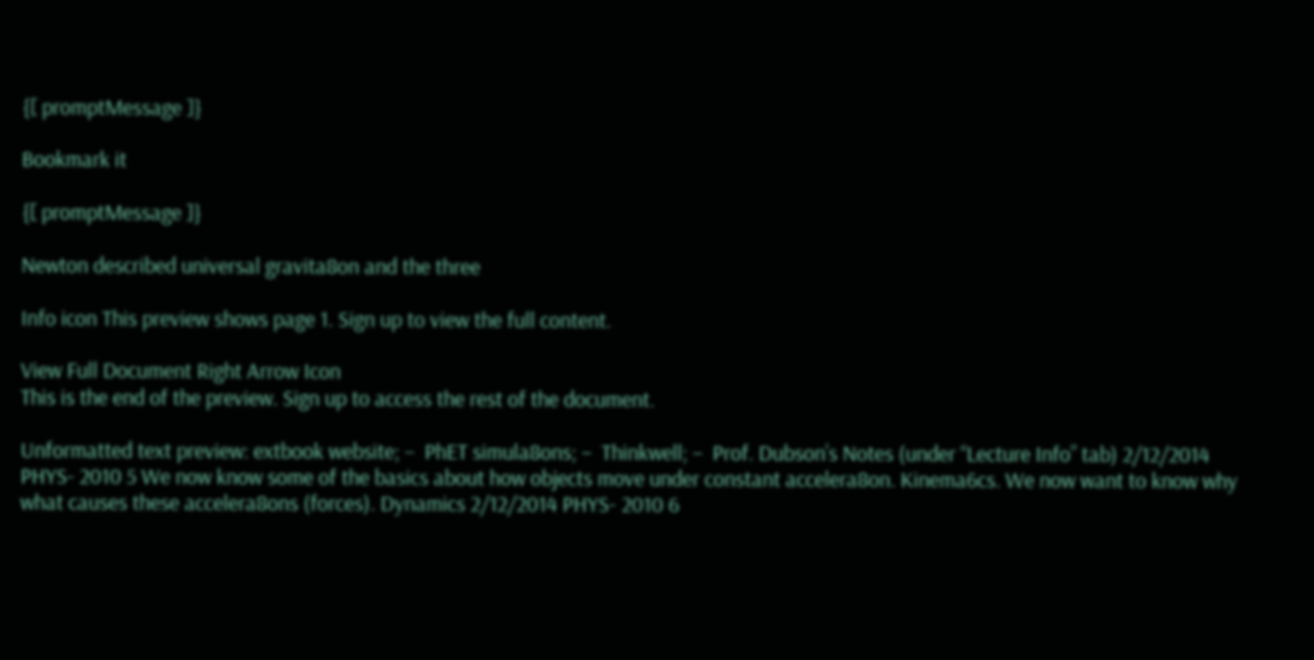{[ promptMessage ]}

Bookmark it

{[ promptMessage ]}

Newton described universal gravita8on and the three

Info icon This preview shows page 1. Sign up to view the full content.

View Full Document Right Arrow Icon
This is the end of the preview. Sign up to access the rest of the document.

Unformatted text preview: extbook website; –  PhET simula8ons; –  Thinkwell; –  Prof. Dubson’s Notes (under “Lecture Info” tab) 2/12/2014 PHYS- 2010 5 We now know some of the basics about how objects move under constant accelera8on. Kinema6cs. We now want to know why what causes these accelera8ons (forces). Dynamics 2/12/2014 PHYS- 2010 6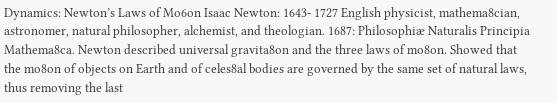Dynamics: Newton’s Laws of Mo6on Isaac Newton: 1643- 1727 English physicist, mathema8cian, astronomer, natural philosopher, alchemist, and theologian. 1687: Philosophiæ Naturalis Principia Mathema8ca. Newton described universal gravita8on and the three laws of mo8on. Showed that the mo8on of objects on Earth and of celes8al bodies are governed by the same set of natural laws, thus removing the last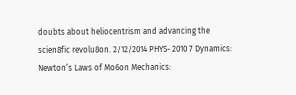doubts about heliocentrism and advancing the scien8fic revolu8on. 2/12/2014 PHYS- 2010 7 Dynamics: Newton’s Laws of Mo6on Mechanics: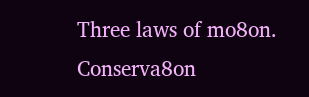Three laws of mo8on. Conserva8on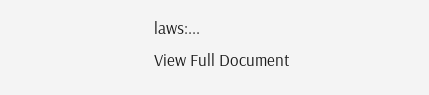laws:...
View Full Document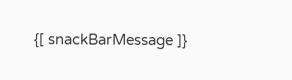{[ snackBarMessage ]}